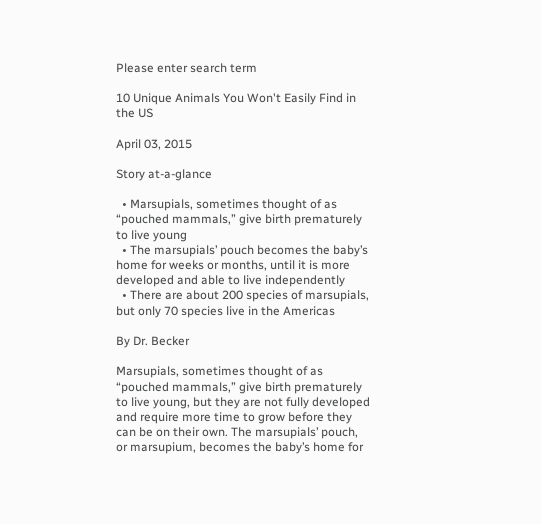Please enter search term

10 Unique Animals You Won't Easily Find in the US

April 03, 2015

Story at-a-glance

  • Marsupials, sometimes thought of as “pouched mammals,” give birth prematurely to live young
  • The marsupials’ pouch becomes the baby’s home for weeks or months, until it is more developed and able to live independently
  • There are about 200 species of marsupials, but only 70 species live in the Americas

By Dr. Becker

Marsupials, sometimes thought of as “pouched mammals,” give birth prematurely to live young, but they are not fully developed and require more time to grow before they can be on their own. The marsupials’ pouch, or marsupium, becomes the baby’s home for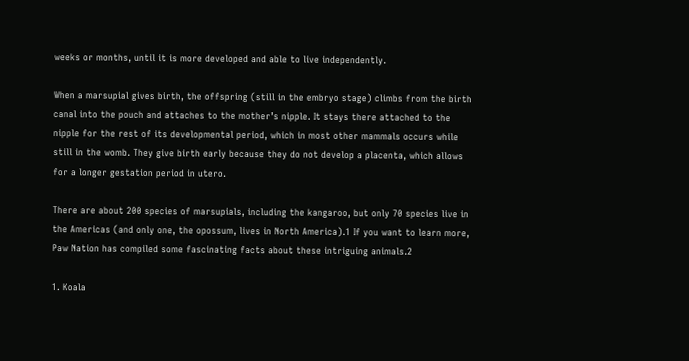weeks or months, until it is more developed and able to live independently.

When a marsupial gives birth, the offspring (still in the embryo stage) climbs from the birth canal into the pouch and attaches to the mother’s nipple. It stays there attached to the nipple for the rest of its developmental period, which in most other mammals occurs while still in the womb. They give birth early because they do not develop a placenta, which allows for a longer gestation period in utero.

There are about 200 species of marsupials, including the kangaroo, but only 70 species live in the Americas (and only one, the opossum, lives in North America).1 If you want to learn more, Paw Nation has compiled some fascinating facts about these intriguing animals.2

1. Koala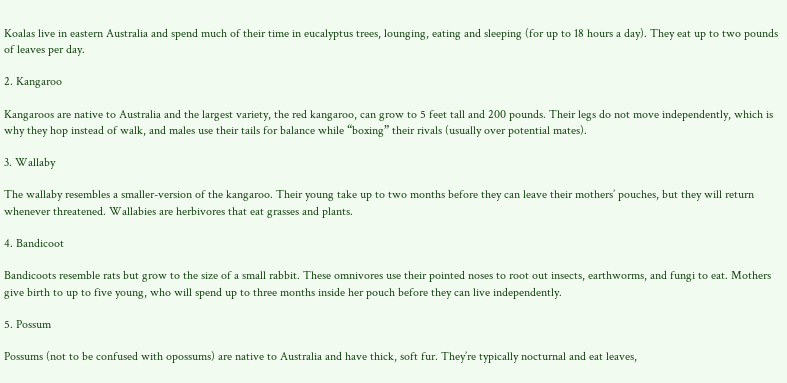Koalas live in eastern Australia and spend much of their time in eucalyptus trees, lounging, eating and sleeping (for up to 18 hours a day). They eat up to two pounds of leaves per day.

2. Kangaroo

Kangaroos are native to Australia and the largest variety, the red kangaroo, can grow to 5 feet tall and 200 pounds. Their legs do not move independently, which is why they hop instead of walk, and males use their tails for balance while “boxing” their rivals (usually over potential mates).

3. Wallaby

The wallaby resembles a smaller-version of the kangaroo. Their young take up to two months before they can leave their mothers’ pouches, but they will return whenever threatened. Wallabies are herbivores that eat grasses and plants.

4. Bandicoot

Bandicoots resemble rats but grow to the size of a small rabbit. These omnivores use their pointed noses to root out insects, earthworms, and fungi to eat. Mothers give birth to up to five young, who will spend up to three months inside her pouch before they can live independently.

5. Possum

Possums (not to be confused with opossums) are native to Australia and have thick, soft fur. They’re typically nocturnal and eat leaves,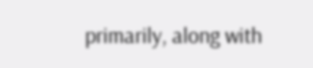primarily, along with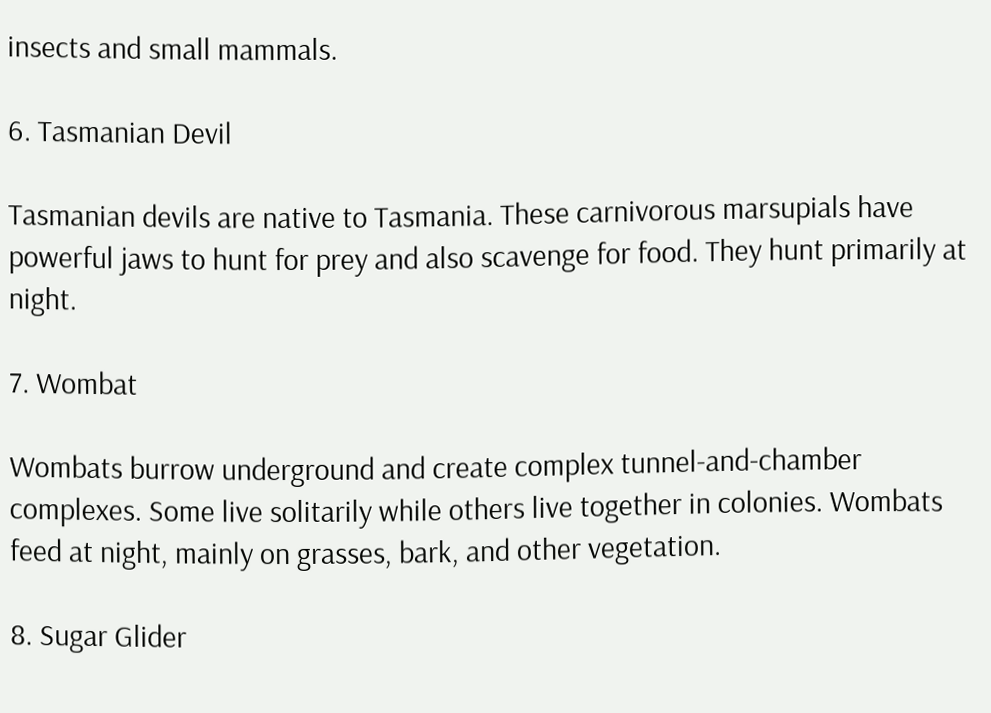insects and small mammals.

6. Tasmanian Devil

Tasmanian devils are native to Tasmania. These carnivorous marsupials have powerful jaws to hunt for prey and also scavenge for food. They hunt primarily at night.

7. Wombat

Wombats burrow underground and create complex tunnel-and-chamber complexes. Some live solitarily while others live together in colonies. Wombats feed at night, mainly on grasses, bark, and other vegetation.

8. Sugar Glider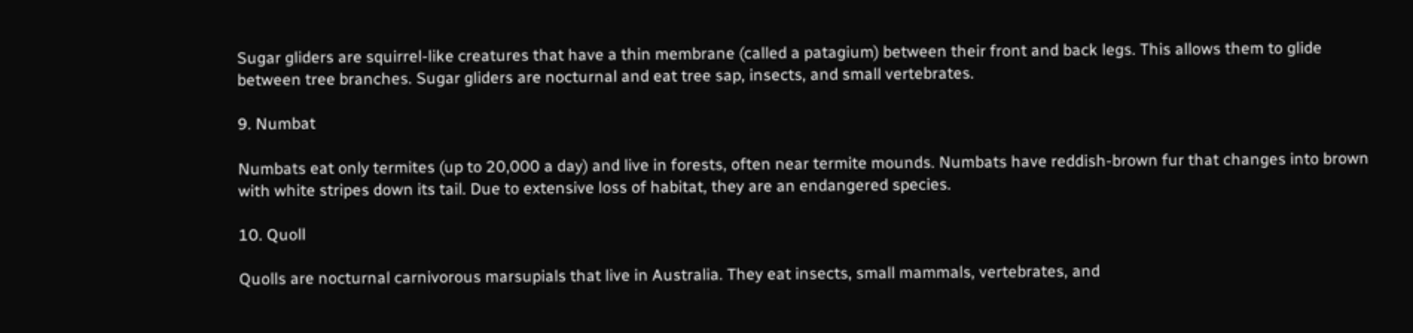Sugar gliders are squirrel-like creatures that have a thin membrane (called a patagium) between their front and back legs. This allows them to glide between tree branches. Sugar gliders are nocturnal and eat tree sap, insects, and small vertebrates.

9. Numbat

Numbats eat only termites (up to 20,000 a day) and live in forests, often near termite mounds. Numbats have reddish-brown fur that changes into brown with white stripes down its tail. Due to extensive loss of habitat, they are an endangered species.

10. Quoll

Quolls are nocturnal carnivorous marsupials that live in Australia. They eat insects, small mammals, vertebrates, and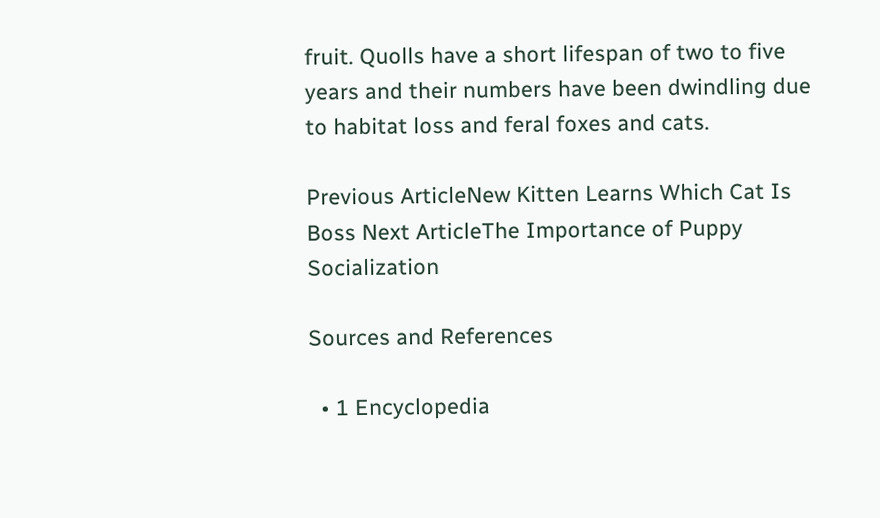fruit. Quolls have a short lifespan of two to five years and their numbers have been dwindling due to habitat loss and feral foxes and cats.

Previous ArticleNew Kitten Learns Which Cat Is Boss Next ArticleThe Importance of Puppy Socialization

Sources and References

  • 1 Encyclopedia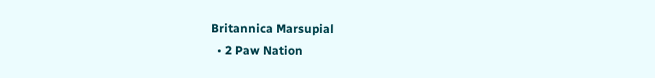Britannica Marsupial
  • 2 Paw Nation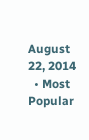August 22, 2014
  • Most Popular